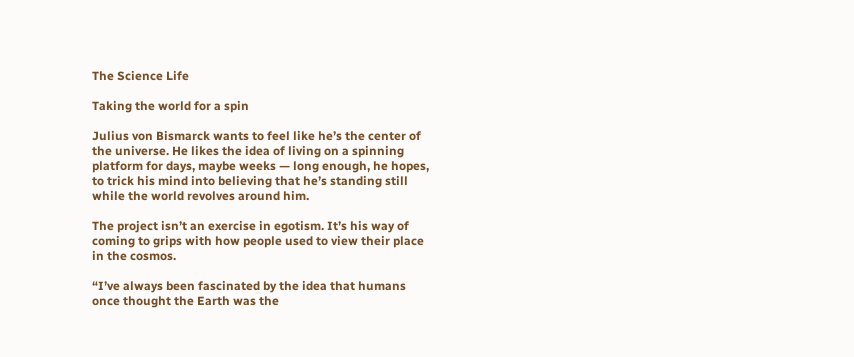The Science Life

Taking the world for a spin

Julius von Bismarck wants to feel like he’s the center of the universe. He likes the idea of living on a spinning platform for days, maybe weeks — long enough, he hopes, to trick his mind into believing that he’s standing still while the world revolves around him.

The project isn’t an exercise in egotism. It’s his way of coming to grips with how people used to view their place in the cosmos.

“I’ve always been fascinated by the idea that humans once thought the Earth was the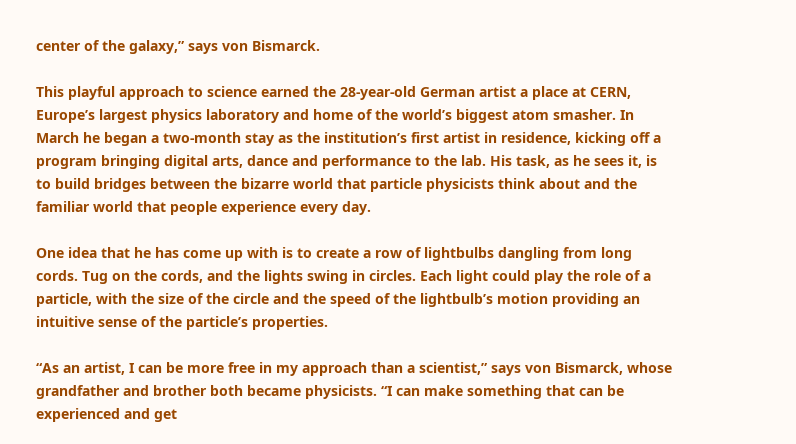center of the galaxy,” says von Bismarck.

This playful approach to science earned the 28-year-old German artist a place at CERN, Europe’s largest physics laboratory and home of the world’s biggest atom smasher. In March he began a two-month stay as the institution’s first artist in residence, kicking off a program bringing digital arts, dance and performance to the lab. His task, as he sees it, is to build bridges between the bizarre world that particle physicists think about and the familiar world that people experience every day.

One idea that he has come up with is to create a row of lightbulbs dangling from long cords. Tug on the cords, and the lights swing in circles. Each light could play the role of a particle, with the size of the circle and the speed of the lightbulb’s motion providing an intuitive sense of the particle’s properties.

“As an artist, I can be more free in my approach than a scientist,” says von Bismarck, whose grandfather and brother both became physicists. “I can make something that can be experienced and get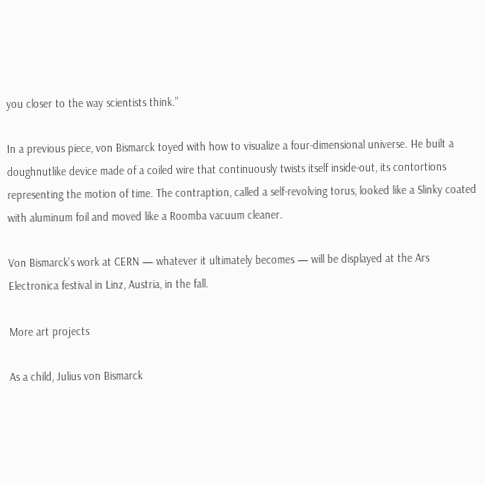you closer to the way scientists think.”

In a previous piece, von Bismarck toyed with how to visualize a four-dimensional universe. He built a doughnutlike device made of a coiled wire that continuously twists itself inside-out, its contortions representing the motion of time. The contraption, called a self-revolving torus, looked like a Slinky coated with aluminum foil and moved like a Roomba vacuum cleaner.

Von Bismarck’s work at CERN — whatever it ultimately becomes — will be displayed at the Ars Electronica festival in Linz, Austria, in the fall.

More art projects

As a child, Julius von Bismarck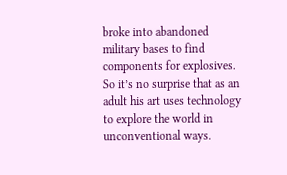broke into abandoned military bases to find components for explosives. So it’s no surprise that as an adult his art uses technology to explore the world in unconventional ways.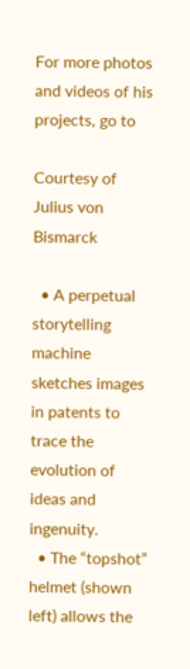For more photos and videos of his projects, go to

Courtesy of Julius von Bismarck

  • A perpetual storytelling machine sketches images in patents to trace the evolution of ideas and ingenuity.
  • The “topshot” helmet (shown left) allows the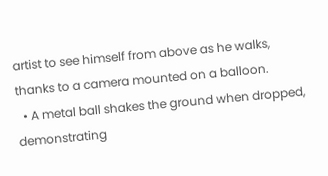artist to see himself from above as he walks, thanks to a camera mounted on a balloon.
  • A metal ball shakes the ground when dropped, demonstrating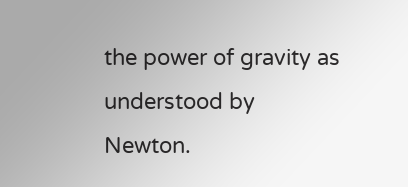the power of gravity as understood by Newton.